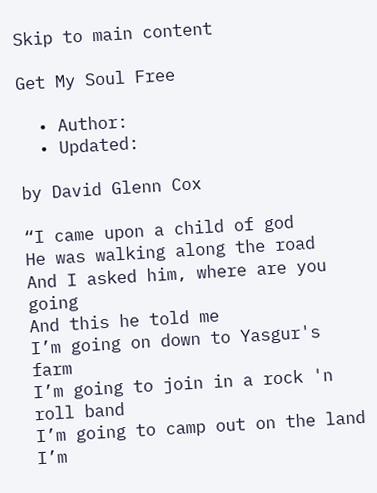Skip to main content

Get My Soul Free

  • Author:
  • Updated:

by David Glenn Cox

“I came upon a child of god
He was walking along the road
And I asked him, where are you going
And this he told me
I’m going on down to Yasgur's farm
I’m going to join in a rock 'n roll band
I’m going to camp out on the land
I’m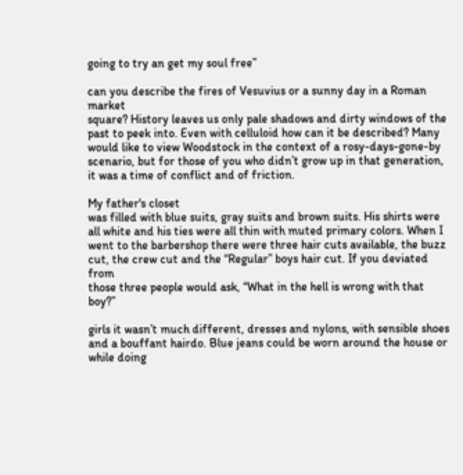going to try an get my soul free”

can you describe the fires of Vesuvius or a sunny day in a Roman market
square? History leaves us only pale shadows and dirty windows of the
past to peek into. Even with celluloid how can it be described? Many
would like to view Woodstock in the context of a rosy-days-gone-by
scenario, but for those of you who didn’t grow up in that generation,
it was a time of conflict and of friction.

My father's closet
was filled with blue suits, gray suits and brown suits. His shirts were
all white and his ties were all thin with muted primary colors. When I
went to the barbershop there were three hair cuts available, the buzz
cut, the crew cut and the “Regular” boys hair cut. If you deviated from
those three people would ask, “What in the hell is wrong with that boy?”

girls it wasn’t much different, dresses and nylons, with sensible shoes
and a bouffant hairdo. Blue jeans could be worn around the house or
while doing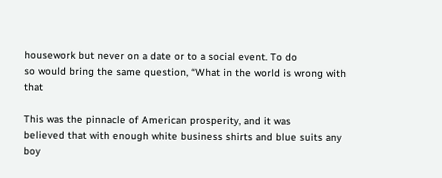housework but never on a date or to a social event. To do
so would bring the same question, “What in the world is wrong with that

This was the pinnacle of American prosperity, and it was
believed that with enough white business shirts and blue suits any boy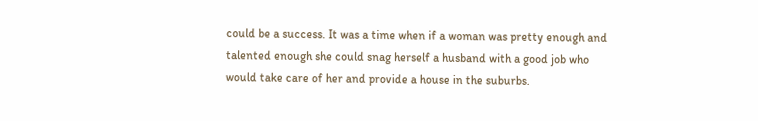could be a success. It was a time when if a woman was pretty enough and
talented enough she could snag herself a husband with a good job who
would take care of her and provide a house in the suburbs.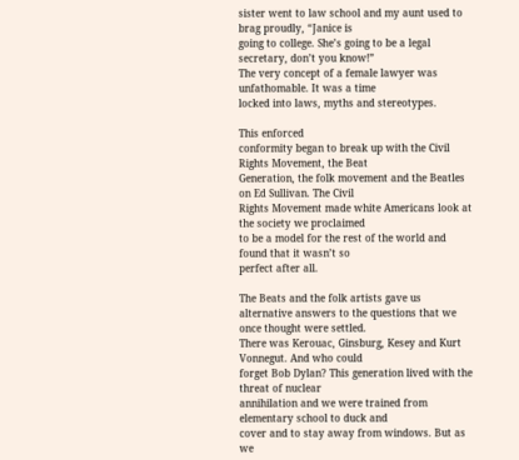sister went to law school and my aunt used to brag proudly, “Janice is
going to college. She’s going to be a legal secretary, don’t you know!”
The very concept of a female lawyer was unfathomable. It was a time
locked into laws, myths and stereotypes.

This enforced
conformity began to break up with the Civil Rights Movement, the Beat
Generation, the folk movement and the Beatles on Ed Sullivan. The Civil
Rights Movement made white Americans look at the society we proclaimed
to be a model for the rest of the world and found that it wasn’t so
perfect after all.

The Beats and the folk artists gave us
alternative answers to the questions that we once thought were settled.
There was Kerouac, Ginsburg, Kesey and Kurt Vonnegut. And who could
forget Bob Dylan? This generation lived with the threat of nuclear
annihilation and we were trained from elementary school to duck and
cover and to stay away from windows. But as we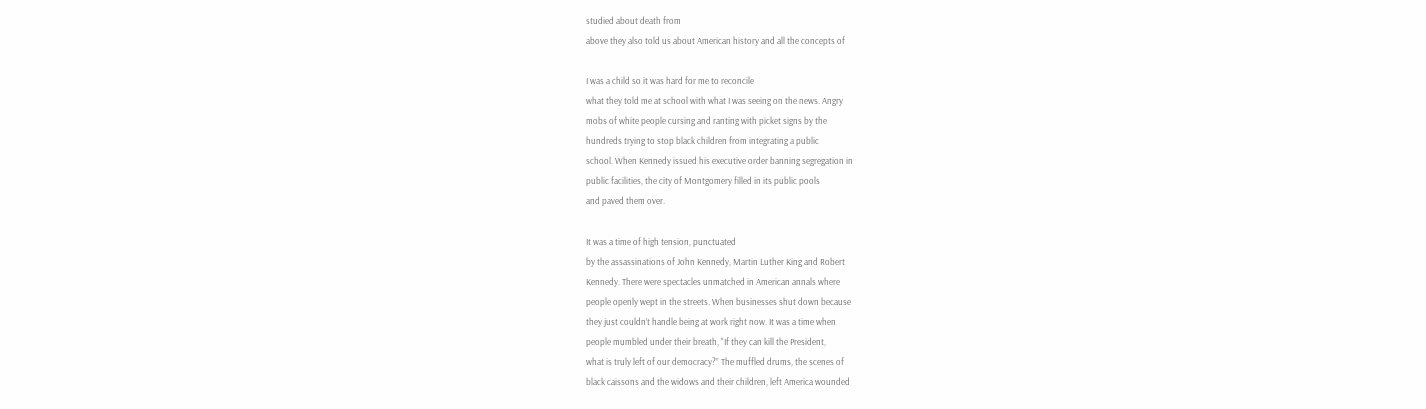studied about death from
above they also told us about American history and all the concepts of

I was a child so it was hard for me to reconcile
what they told me at school with what I was seeing on the news. Angry
mobs of white people cursing and ranting with picket signs by the
hundreds trying to stop black children from integrating a public
school. When Kennedy issued his executive order banning segregation in
public facilities, the city of Montgomery filled in its public pools
and paved them over.

It was a time of high tension, punctuated
by the assassinations of John Kennedy, Martin Luther King and Robert
Kennedy. There were spectacles unmatched in American annals where
people openly wept in the streets. When businesses shut down because
they just couldn’t handle being at work right now. It was a time when
people mumbled under their breath, "If they can kill the President,
what is truly left of our democracy?” The muffled drums, the scenes of
black caissons and the widows and their children, left America wounded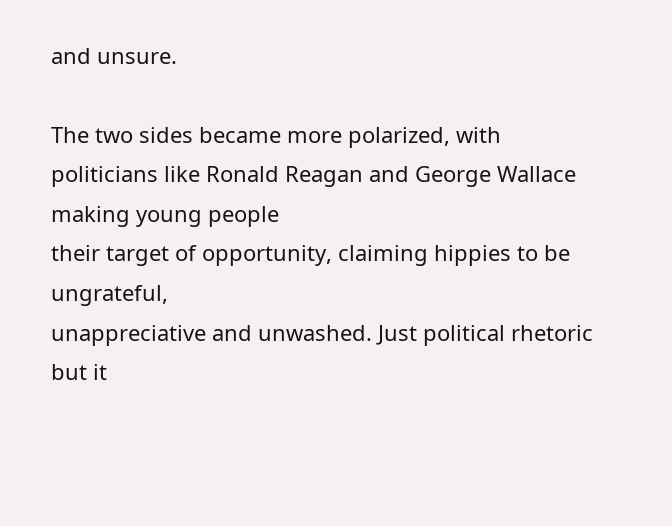and unsure.

The two sides became more polarized, with
politicians like Ronald Reagan and George Wallace making young people
their target of opportunity, claiming hippies to be ungrateful,
unappreciative and unwashed. Just political rhetoric but it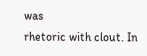was
rhetoric with clout. In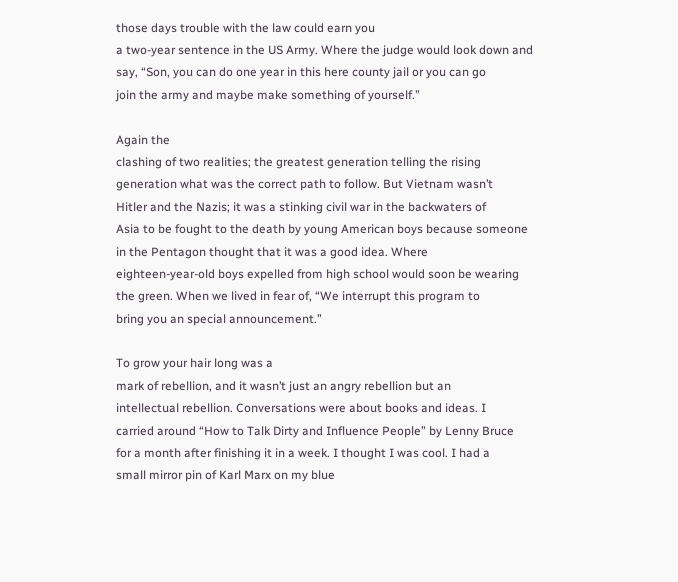those days trouble with the law could earn you
a two-year sentence in the US Army. Where the judge would look down and
say, “Son, you can do one year in this here county jail or you can go
join the army and maybe make something of yourself.”

Again the
clashing of two realities; the greatest generation telling the rising
generation what was the correct path to follow. But Vietnam wasn’t
Hitler and the Nazis; it was a stinking civil war in the backwaters of
Asia to be fought to the death by young American boys because someone
in the Pentagon thought that it was a good idea. Where
eighteen-year-old boys expelled from high school would soon be wearing
the green. When we lived in fear of, “We interrupt this program to
bring you an special announcement.”

To grow your hair long was a
mark of rebellion, and it wasn’t just an angry rebellion but an
intellectual rebellion. Conversations were about books and ideas. I
carried around “How to Talk Dirty and Influence People” by Lenny Bruce
for a month after finishing it in a week. I thought I was cool. I had a
small mirror pin of Karl Marx on my blue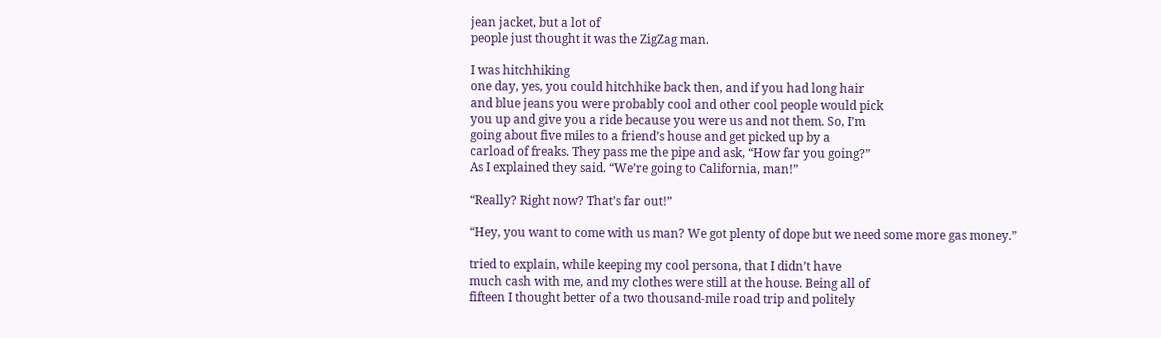jean jacket, but a lot of
people just thought it was the ZigZag man.

I was hitchhiking
one day, yes, you could hitchhike back then, and if you had long hair
and blue jeans you were probably cool and other cool people would pick
you up and give you a ride because you were us and not them. So, I’m
going about five miles to a friend’s house and get picked up by a
carload of freaks. They pass me the pipe and ask, “How far you going?”
As I explained they said. “We’re going to California, man!”

“Really? Right now? That’s far out!”

“Hey, you want to come with us man? We got plenty of dope but we need some more gas money.”

tried to explain, while keeping my cool persona, that I didn’t have
much cash with me, and my clothes were still at the house. Being all of
fifteen I thought better of a two thousand-mile road trip and politely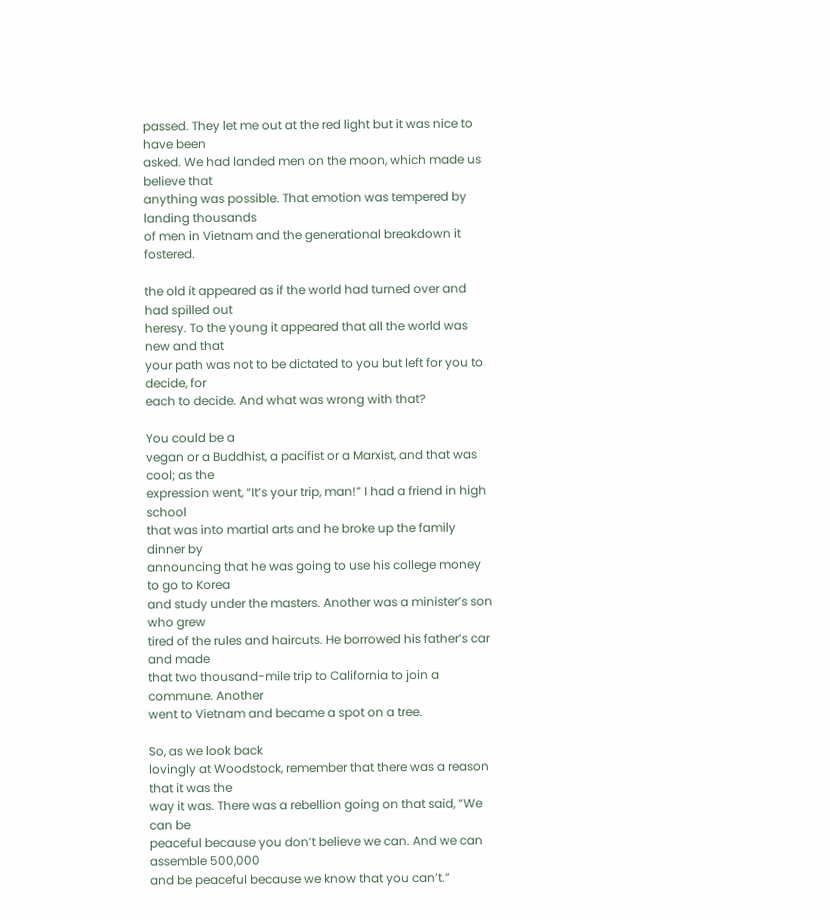passed. They let me out at the red light but it was nice to have been
asked. We had landed men on the moon, which made us believe that
anything was possible. That emotion was tempered by landing thousands
of men in Vietnam and the generational breakdown it fostered.

the old it appeared as if the world had turned over and had spilled out
heresy. To the young it appeared that all the world was new and that
your path was not to be dictated to you but left for you to decide, for
each to decide. And what was wrong with that?

You could be a
vegan or a Buddhist, a pacifist or a Marxist, and that was cool; as the
expression went, “It’s your trip, man!” I had a friend in high school
that was into martial arts and he broke up the family dinner by
announcing that he was going to use his college money to go to Korea
and study under the masters. Another was a minister’s son who grew
tired of the rules and haircuts. He borrowed his father’s car and made
that two thousand-mile trip to California to join a commune. Another
went to Vietnam and became a spot on a tree.

So, as we look back
lovingly at Woodstock, remember that there was a reason that it was the
way it was. There was a rebellion going on that said, “We can be
peaceful because you don’t believe we can. And we can assemble 500,000
and be peaceful because we know that you can’t.”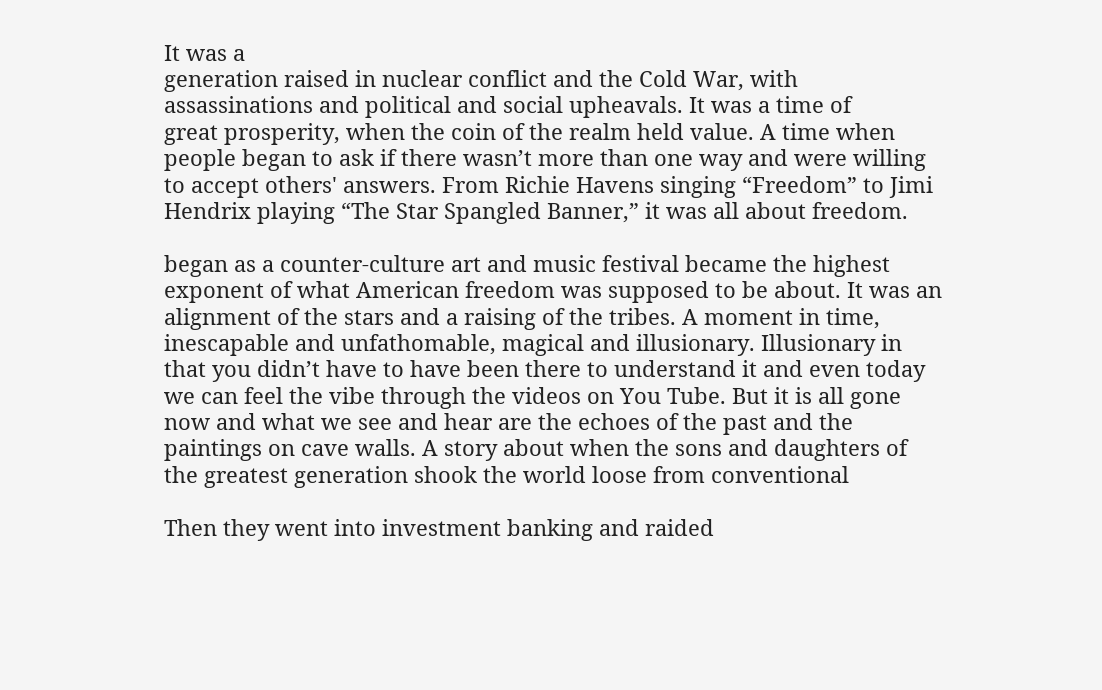It was a
generation raised in nuclear conflict and the Cold War, with
assassinations and political and social upheavals. It was a time of
great prosperity, when the coin of the realm held value. A time when
people began to ask if there wasn’t more than one way and were willing
to accept others' answers. From Richie Havens singing “Freedom” to Jimi
Hendrix playing “The Star Spangled Banner,” it was all about freedom.

began as a counter-culture art and music festival became the highest
exponent of what American freedom was supposed to be about. It was an
alignment of the stars and a raising of the tribes. A moment in time,
inescapable and unfathomable, magical and illusionary. Illusionary in
that you didn’t have to have been there to understand it and even today
we can feel the vibe through the videos on You Tube. But it is all gone
now and what we see and hear are the echoes of the past and the
paintings on cave walls. A story about when the sons and daughters of
the greatest generation shook the world loose from conventional

Then they went into investment banking and raided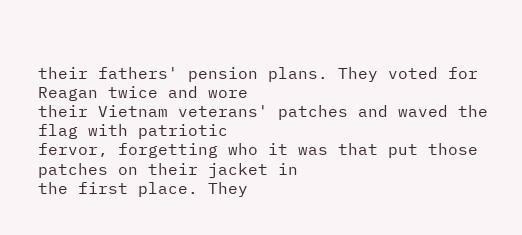their fathers' pension plans. They voted for Reagan twice and wore
their Vietnam veterans' patches and waved the flag with patriotic
fervor, forgetting who it was that put those patches on their jacket in
the first place. They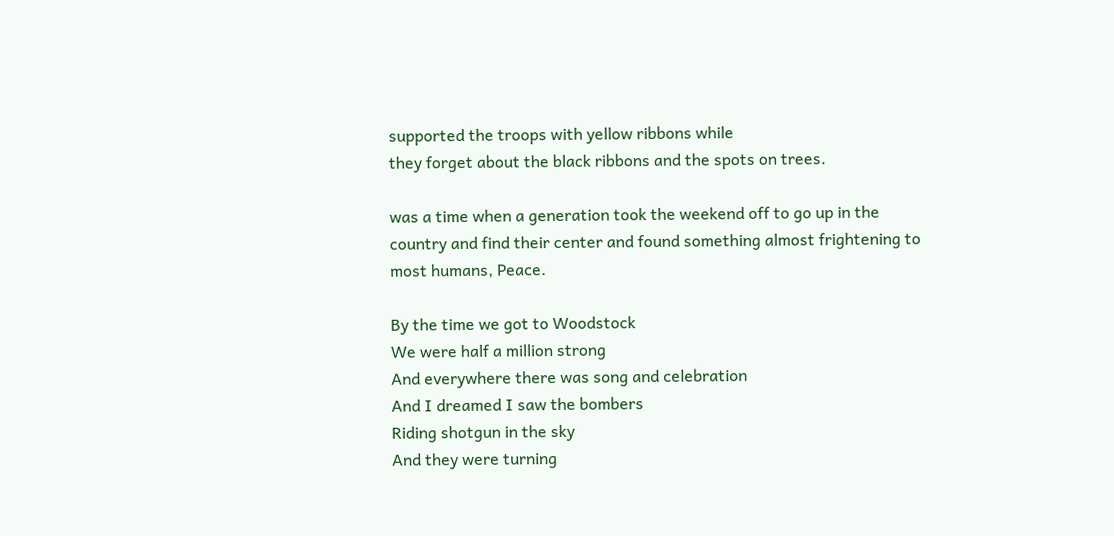supported the troops with yellow ribbons while
they forget about the black ribbons and the spots on trees.

was a time when a generation took the weekend off to go up in the
country and find their center and found something almost frightening to
most humans, Peace.

By the time we got to Woodstock
We were half a million strong
And everywhere there was song and celebration
And I dreamed I saw the bombers
Riding shotgun in the sky
And they were turning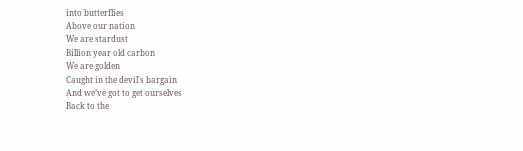into butterflies
Above our nation
We are stardust
Billion year old carbon
We are golden
Caught in the devil's bargain
And we’ve got to get ourselves
Back to the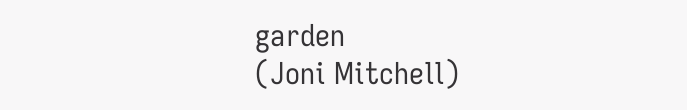garden
(Joni Mitchell)